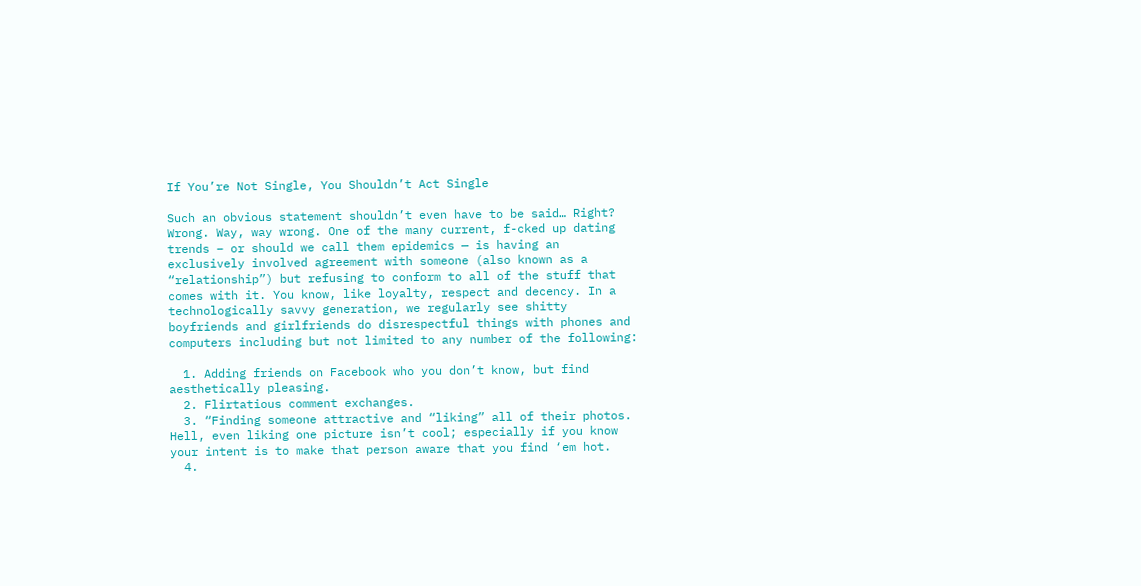If You’re Not Single, You Shouldn’t Act Single

Such an obvious statement shouldn’t even have to be said… Right? Wrong. Way, way wrong. One of the many current, f-cked up dating trends – or should we call them epidemics — is having an exclusively involved agreement with someone (also known as a “relationship”) but refusing to conform to all of the stuff that comes with it. You know, like loyalty, respect and decency. In a technologically savvy generation, we regularly see shitty boyfriends and girlfriends do disrespectful things with phones and computers including but not limited to any number of the following:

  1. Adding friends on Facebook who you don’t know, but find aesthetically pleasing.
  2. Flirtatious comment exchanges.
  3. “Finding someone attractive and “liking” all of their photos. Hell, even liking one picture isn’t cool; especially if you know your intent is to make that person aware that you find ‘em hot.
  4.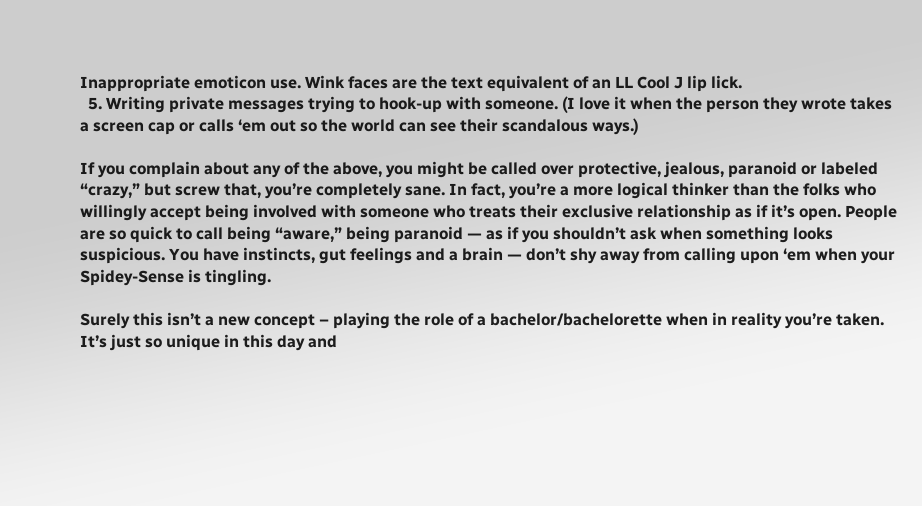Inappropriate emoticon use. Wink faces are the text equivalent of an LL Cool J lip lick.
  5. Writing private messages trying to hook-up with someone. (I love it when the person they wrote takes a screen cap or calls ‘em out so the world can see their scandalous ways.)

If you complain about any of the above, you might be called over protective, jealous, paranoid or labeled “crazy,” but screw that, you’re completely sane. In fact, you’re a more logical thinker than the folks who willingly accept being involved with someone who treats their exclusive relationship as if it’s open. People are so quick to call being “aware,” being paranoid — as if you shouldn’t ask when something looks suspicious. You have instincts, gut feelings and a brain — don’t shy away from calling upon ‘em when your Spidey-Sense is tingling.

Surely this isn’t a new concept – playing the role of a bachelor/bachelorette when in reality you’re taken. It’s just so unique in this day and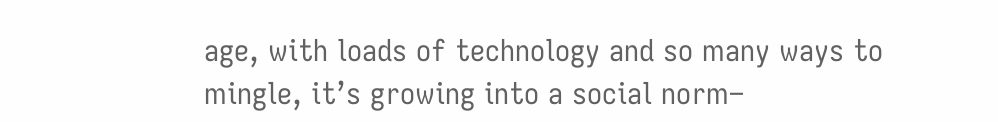age, with loads of technology and so many ways to mingle, it’s growing into a social norm–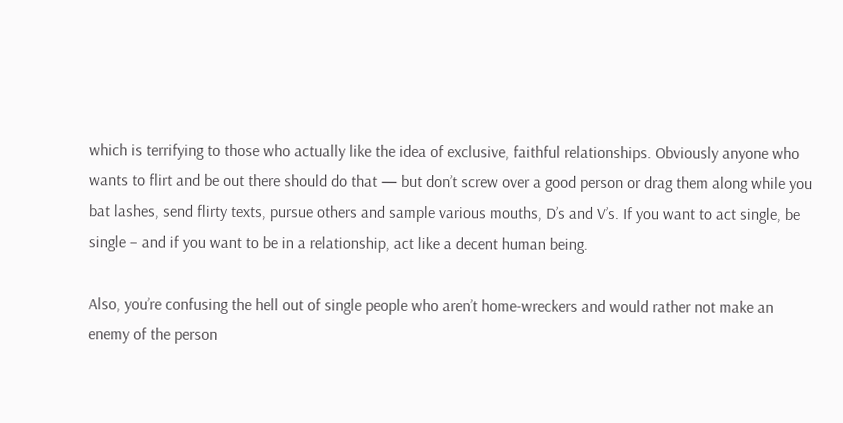which is terrifying to those who actually like the idea of exclusive, faithful relationships. Obviously anyone who wants to flirt and be out there should do that — but don’t screw over a good person or drag them along while you bat lashes, send flirty texts, pursue others and sample various mouths, D’s and V’s. If you want to act single, be single – and if you want to be in a relationship, act like a decent human being.

Also, you’re confusing the hell out of single people who aren’t home-wreckers and would rather not make an enemy of the person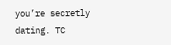you’re secretly dating. TC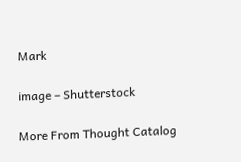Mark

image – Shutterstock

More From Thought Catalog